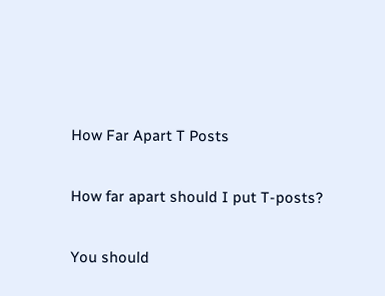How Far Apart T Posts

How far apart should I put T-posts?

You should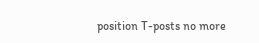position T-posts no more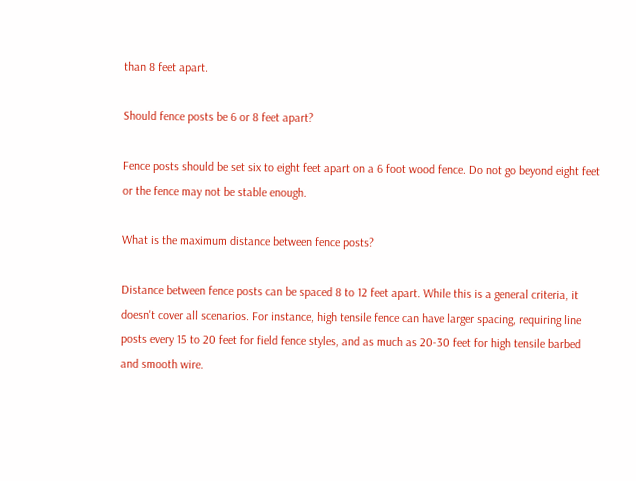than 8 feet apart.

Should fence posts be 6 or 8 feet apart?

Fence posts should be set six to eight feet apart on a 6 foot wood fence. Do not go beyond eight feet or the fence may not be stable enough.

What is the maximum distance between fence posts?

Distance between fence posts can be spaced 8 to 12 feet apart. While this is a general criteria, it doesn't cover all scenarios. For instance, high tensile fence can have larger spacing, requiring line posts every 15 to 20 feet for field fence styles, and as much as 20-30 feet for high tensile barbed and smooth wire.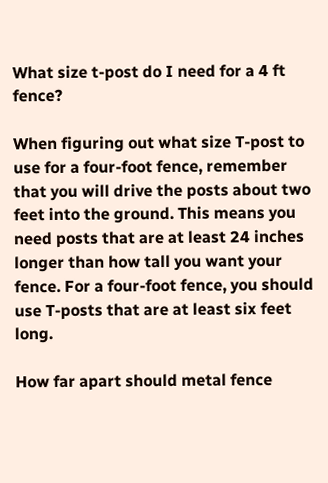What size t-post do I need for a 4 ft fence?

When figuring out what size T-post to use for a four-foot fence, remember that you will drive the posts about two feet into the ground. This means you need posts that are at least 24 inches longer than how tall you want your fence. For a four-foot fence, you should use T-posts that are at least six feet long.

How far apart should metal fence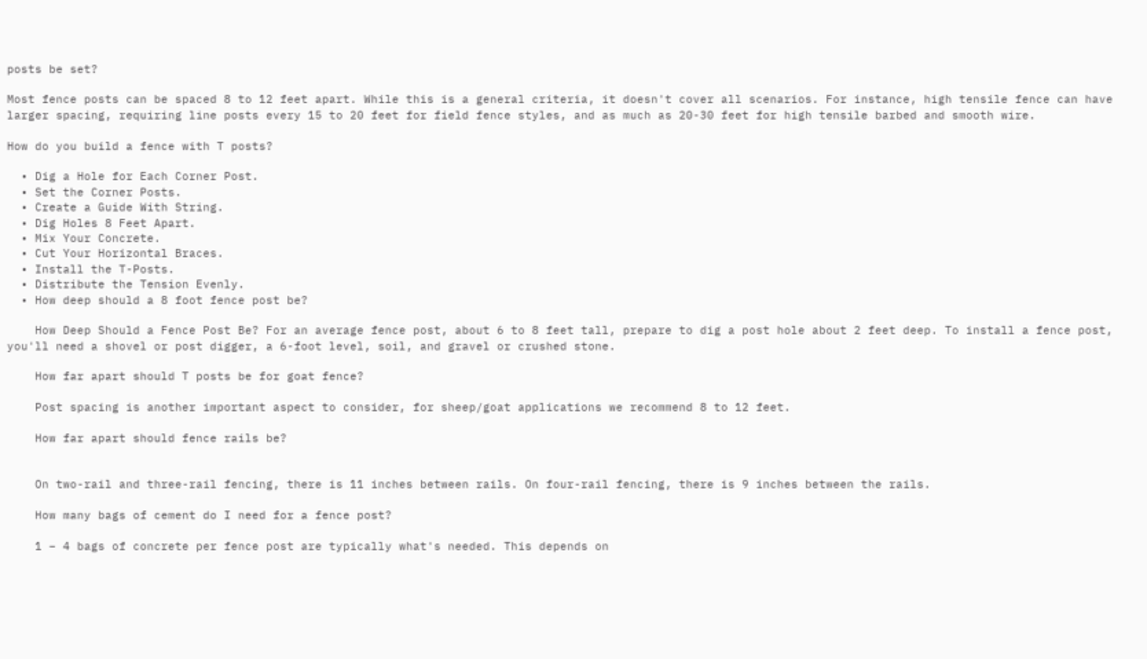posts be set?

Most fence posts can be spaced 8 to 12 feet apart. While this is a general criteria, it doesn't cover all scenarios. For instance, high tensile fence can have larger spacing, requiring line posts every 15 to 20 feet for field fence styles, and as much as 20-30 feet for high tensile barbed and smooth wire.

How do you build a fence with T posts?

  • Dig a Hole for Each Corner Post.
  • Set the Corner Posts.
  • Create a Guide With String.
  • Dig Holes 8 Feet Apart.
  • Mix Your Concrete.
  • Cut Your Horizontal Braces.
  • Install the T-Posts.
  • Distribute the Tension Evenly.
  • How deep should a 8 foot fence post be?

    How Deep Should a Fence Post Be? For an average fence post, about 6 to 8 feet tall, prepare to dig a post hole about 2 feet deep. To install a fence post, you'll need a shovel or post digger, a 6-foot level, soil, and gravel or crushed stone.

    How far apart should T posts be for goat fence?

    Post spacing is another important aspect to consider, for sheep/goat applications we recommend 8 to 12 feet.

    How far apart should fence rails be?


    On two-rail and three-rail fencing, there is 11 inches between rails. On four-rail fencing, there is 9 inches between the rails.

    How many bags of cement do I need for a fence post?

    1 – 4 bags of concrete per fence post are typically what's needed. This depends on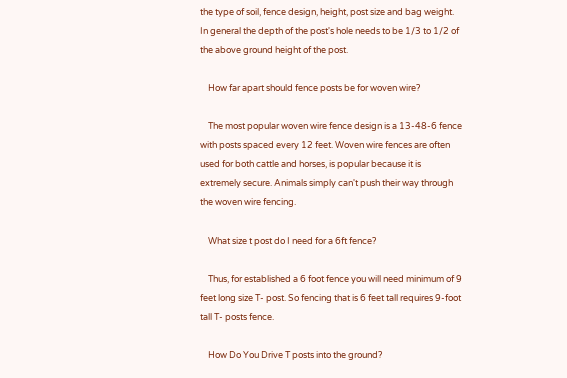the type of soil, fence design, height, post size and bag weight. In general the depth of the post's hole needs to be 1/3 to 1/2 of the above ground height of the post.

    How far apart should fence posts be for woven wire?

    The most popular woven wire fence design is a 13-48-6 fence with posts spaced every 12 feet. Woven wire fences are often used for both cattle and horses, is popular because it is extremely secure. Animals simply can't push their way through the woven wire fencing.

    What size t post do I need for a 6ft fence?

    Thus, for established a 6 foot fence you will need minimum of 9 feet long size T- post. So fencing that is 6 feet tall requires 9-foot tall T- posts fence.

    How Do You Drive T posts into the ground?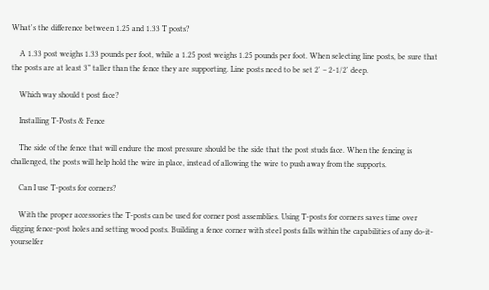What's the difference between 1.25 and 1.33 T posts?

    A 1.33 post weighs 1.33 pounds per foot, while a 1.25 post weighs 1.25 pounds per foot. When selecting line posts, be sure that the posts are at least 3” taller than the fence they are supporting. Line posts need to be set 2' – 2-1/2' deep.

    Which way should t post face?

    Installing T-Posts & Fence

    The side of the fence that will endure the most pressure should be the side that the post studs face. When the fencing is challenged, the posts will help hold the wire in place, instead of allowing the wire to push away from the supports.

    Can I use T-posts for corners?

    With the proper accessories the T-posts can be used for corner post assemblies. Using T-posts for corners saves time over digging fence-post holes and setting wood posts. Building a fence corner with steel posts falls within the capabilities of any do-it-yourselfer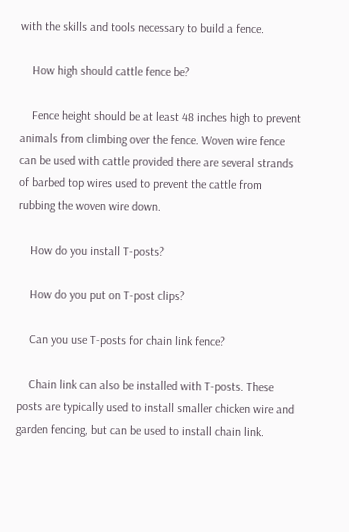with the skills and tools necessary to build a fence.

    How high should cattle fence be?

    Fence height should be at least 48 inches high to prevent animals from climbing over the fence. Woven wire fence can be used with cattle provided there are several strands of barbed top wires used to prevent the cattle from rubbing the woven wire down.

    How do you install T-posts?

    How do you put on T-post clips?

    Can you use T-posts for chain link fence?

    Chain link can also be installed with T-posts. These posts are typically used to install smaller chicken wire and garden fencing, but can be used to install chain link.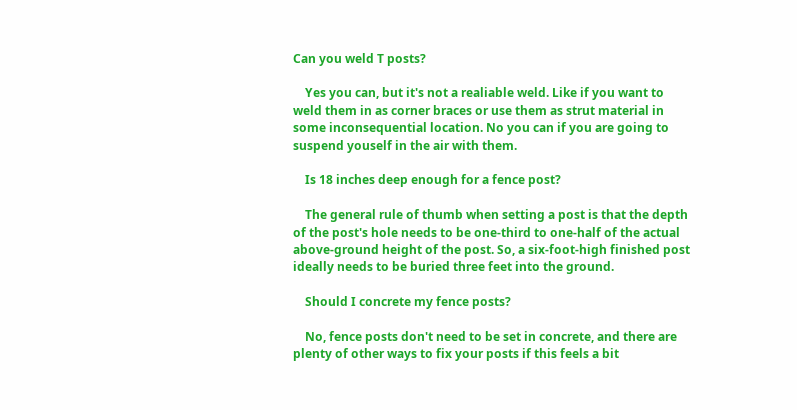Can you weld T posts?

    Yes you can, but it's not a realiable weld. Like if you want to weld them in as corner braces or use them as strut material in some inconsequential location. No you can if you are going to suspend youself in the air with them.

    Is 18 inches deep enough for a fence post?

    The general rule of thumb when setting a post is that the depth of the post's hole needs to be one-third to one-half of the actual above-ground height of the post. So, a six-foot-high finished post ideally needs to be buried three feet into the ground.

    Should I concrete my fence posts?

    No, fence posts don't need to be set in concrete, and there are plenty of other ways to fix your posts if this feels a bit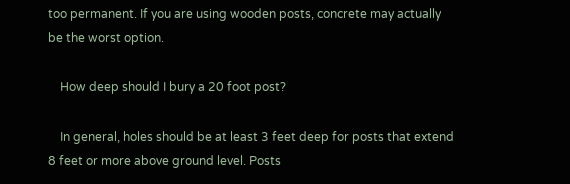too permanent. If you are using wooden posts, concrete may actually be the worst option.

    How deep should I bury a 20 foot post?

    In general, holes should be at least 3 feet deep for posts that extend 8 feet or more above ground level. Posts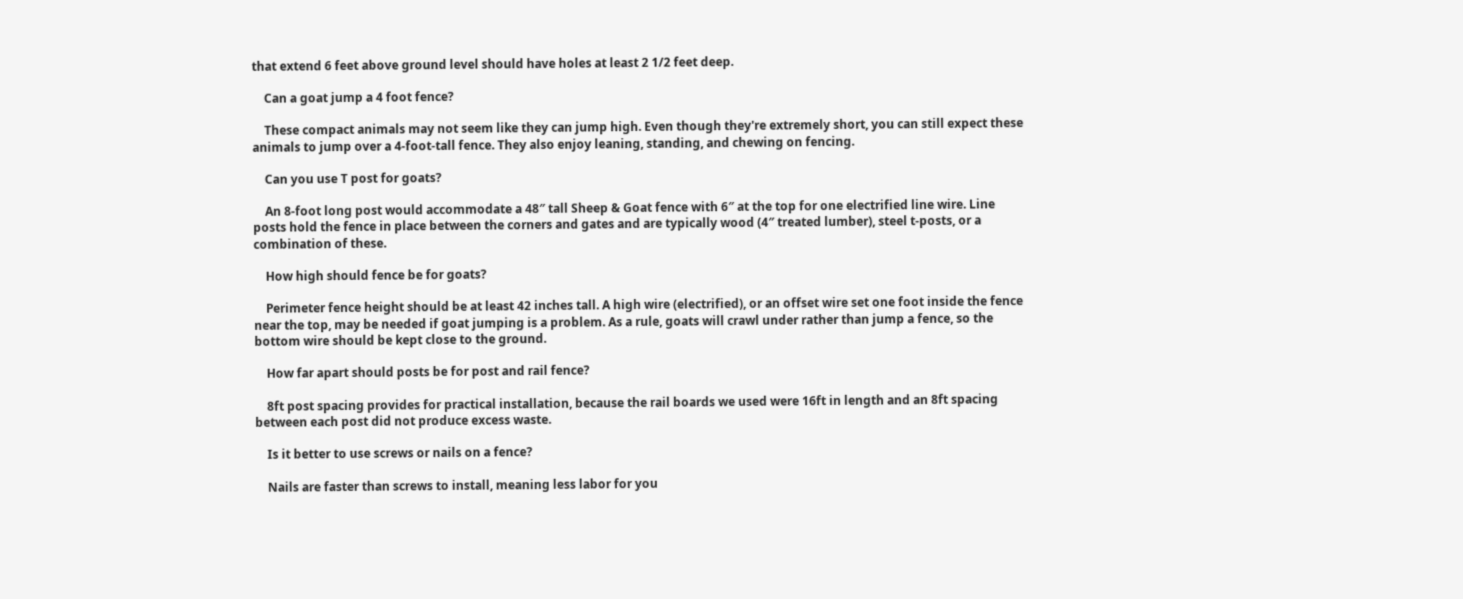that extend 6 feet above ground level should have holes at least 2 1/2 feet deep.

    Can a goat jump a 4 foot fence?

    These compact animals may not seem like they can jump high. Even though they're extremely short, you can still expect these animals to jump over a 4-foot-tall fence. They also enjoy leaning, standing, and chewing on fencing.

    Can you use T post for goats?

    An 8-foot long post would accommodate a 48″ tall Sheep & Goat fence with 6″ at the top for one electrified line wire. Line posts hold the fence in place between the corners and gates and are typically wood (4″ treated lumber), steel t-posts, or a combination of these.

    How high should fence be for goats?

    Perimeter fence height should be at least 42 inches tall. A high wire (electrified), or an offset wire set one foot inside the fence near the top, may be needed if goat jumping is a problem. As a rule, goats will crawl under rather than jump a fence, so the bottom wire should be kept close to the ground.

    How far apart should posts be for post and rail fence?

    8ft post spacing provides for practical installation, because the rail boards we used were 16ft in length and an 8ft spacing between each post did not produce excess waste.

    Is it better to use screws or nails on a fence?

    Nails are faster than screws to install, meaning less labor for you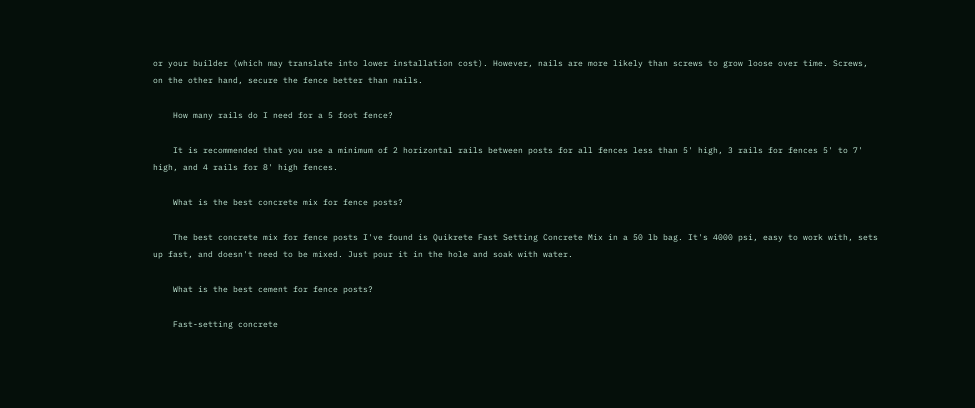or your builder (which may translate into lower installation cost). However, nails are more likely than screws to grow loose over time. Screws, on the other hand, secure the fence better than nails.

    How many rails do I need for a 5 foot fence?

    It is recommended that you use a minimum of 2 horizontal rails between posts for all fences less than 5' high, 3 rails for fences 5' to 7' high, and 4 rails for 8' high fences.

    What is the best concrete mix for fence posts?

    The best concrete mix for fence posts I've found is Quikrete Fast Setting Concrete Mix in a 50 lb bag. It's 4000 psi, easy to work with, sets up fast, and doesn't need to be mixed. Just pour it in the hole and soak with water.

    What is the best cement for fence posts?

    Fast-setting concrete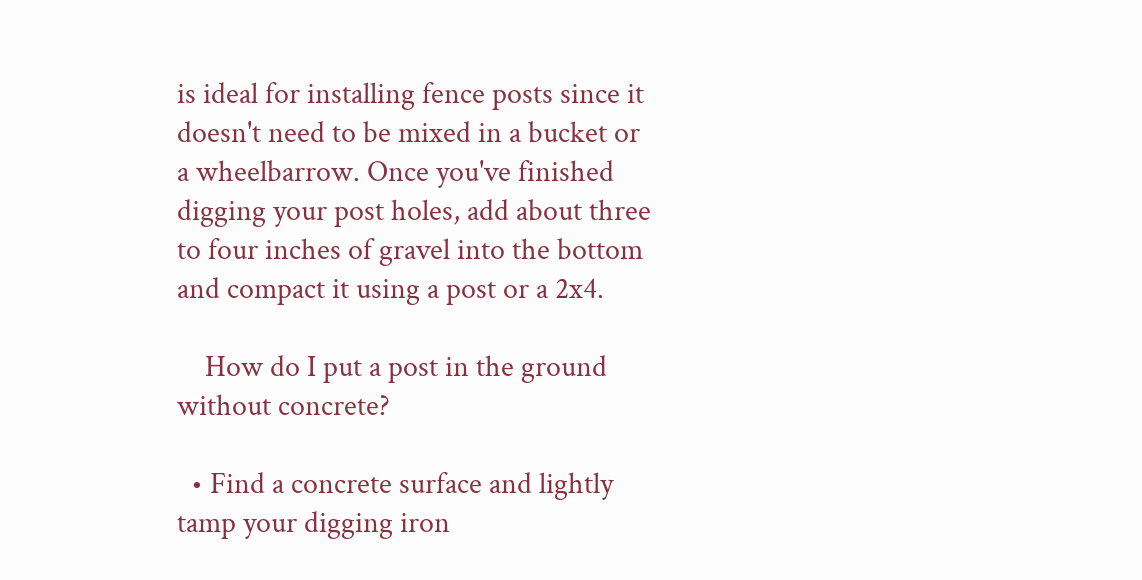is ideal for installing fence posts since it doesn't need to be mixed in a bucket or a wheelbarrow. Once you've finished digging your post holes, add about three to four inches of gravel into the bottom and compact it using a post or a 2x4.

    How do I put a post in the ground without concrete?

  • Find a concrete surface and lightly tamp your digging iron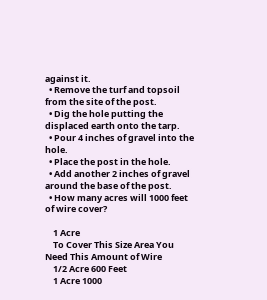against it.
  • Remove the turf and topsoil from the site of the post.
  • Dig the hole putting the displaced earth onto the tarp.
  • Pour 4 inches of gravel into the hole.
  • Place the post in the hole.
  • Add another 2 inches of gravel around the base of the post.
  • How many acres will 1000 feet of wire cover?

    1 Acre
    To Cover This Size Area You Need This Amount of Wire
    1/2 Acre 600 Feet
    1 Acre 1000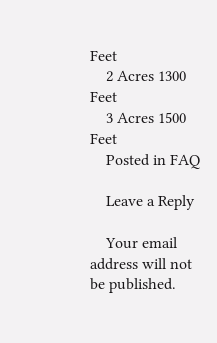Feet
    2 Acres 1300 Feet
    3 Acres 1500 Feet
    Posted in FAQ

    Leave a Reply

    Your email address will not be published.